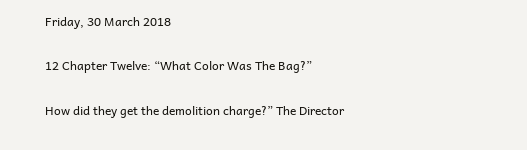Friday, 30 March 2018

12 Chapter Twelve: “What Color Was The Bag?”

How did they get the demolition charge?” The Director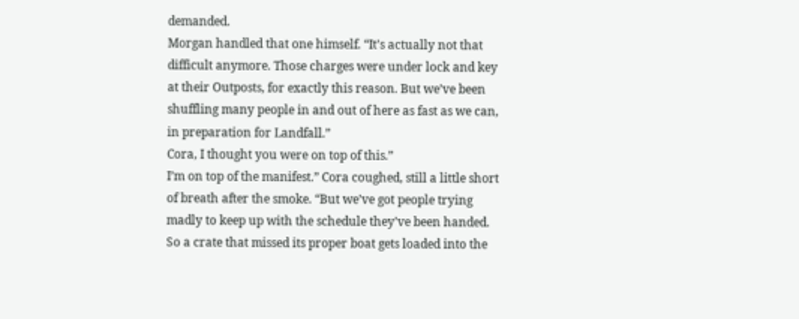demanded.
Morgan handled that one himself. “It’s actually not that difficult anymore. Those charges were under lock and key at their Outposts, for exactly this reason. But we’ve been shuffling many people in and out of here as fast as we can, in preparation for Landfall.”
Cora, I thought you were on top of this.”
I’m on top of the manifest.” Cora coughed, still a little short of breath after the smoke. “But we’ve got people trying madly to keep up with the schedule they’ve been handed. So a crate that missed its proper boat gets loaded into the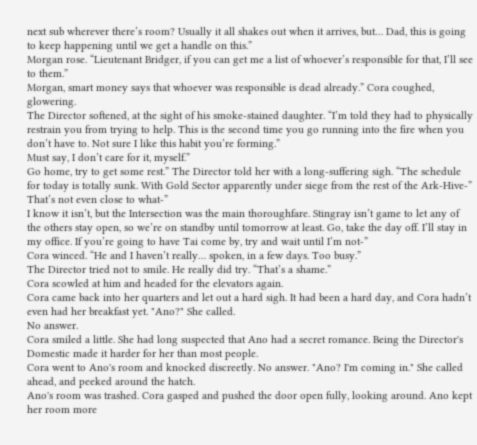next sub wherever there’s room? Usually it all shakes out when it arrives, but… Dad, this is going to keep happening until we get a handle on this.”
Morgan rose. “Lieutenant Bridger, if you can get me a list of whoever’s responsible for that, I’ll see to them.”
Morgan, smart money says that whoever was responsible is dead already.” Cora coughed, glowering.
The Director softened, at the sight of his smoke-stained daughter. “I’m told they had to physically restrain you from trying to help. This is the second time you go running into the fire when you don’t have to. Not sure I like this habit you’re forming.”
Must say, I don’t care for it, myself.”
Go home, try to get some rest.” The Director told her with a long-suffering sigh. “The schedule for today is totally sunk. With Gold Sector apparently under siege from the rest of the Ark-Hive-”
That’s not even close to what-”
I know it isn’t, but the Intersection was the main thoroughfare. Stingray isn’t game to let any of the others stay open, so we’re on standby until tomorrow at least. Go, take the day off. I’ll stay in my office. If you’re going to have Tai come by, try and wait until I’m not-”
Cora winced. “He and I haven’t really… spoken, in a few days. Too busy.”
The Director tried not to smile. He really did try. “That’s a shame.”
Cora scowled at him and headed for the elevators again.
Cora came back into her quarters and let out a hard sigh. It had been a hard day, and Cora hadn’t even had her breakfast yet. "Ano?" She called.
No answer.
Cora smiled a little. She had long suspected that Ano had a secret romance. Being the Director's Domestic made it harder for her than most people.
Cora went to Ano's room and knocked discreetly. No answer. "Ano? I'm coming in." She called ahead, and peeked around the hatch.
Ano's room was trashed. Cora gasped and pushed the door open fully, looking around. Ano kept her room more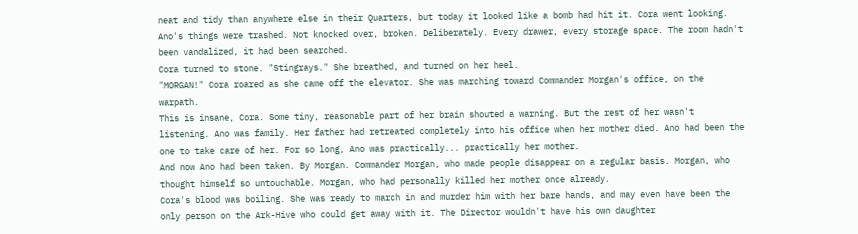neat and tidy than anywhere else in their Quarters, but today it looked like a bomb had hit it. Cora went looking. Ano's things were trashed. Not knocked over, broken. Deliberately. Every drawer, every storage space. The room hadn't been vandalized, it had been searched.
Cora turned to stone. "Stingrays." She breathed, and turned on her heel.
"MORGAN!" Cora roared as she came off the elevator. She was marching toward Commander Morgan's office, on the warpath.
This is insane, Cora. Some tiny, reasonable part of her brain shouted a warning. But the rest of her wasn't listening. Ano was family. Her father had retreated completely into his office when her mother died. Ano had been the one to take care of her. For so long, Ano was practically... practically her mother.
And now Ano had been taken. By Morgan. Commander Morgan, who made people disappear on a regular basis. Morgan, who thought himself so untouchable. Morgan, who had personally killed her mother once already.
Cora's blood was boiling. She was ready to march in and murder him with her bare hands, and may even have been the only person on the Ark-Hive who could get away with it. The Director wouldn't have his own daughter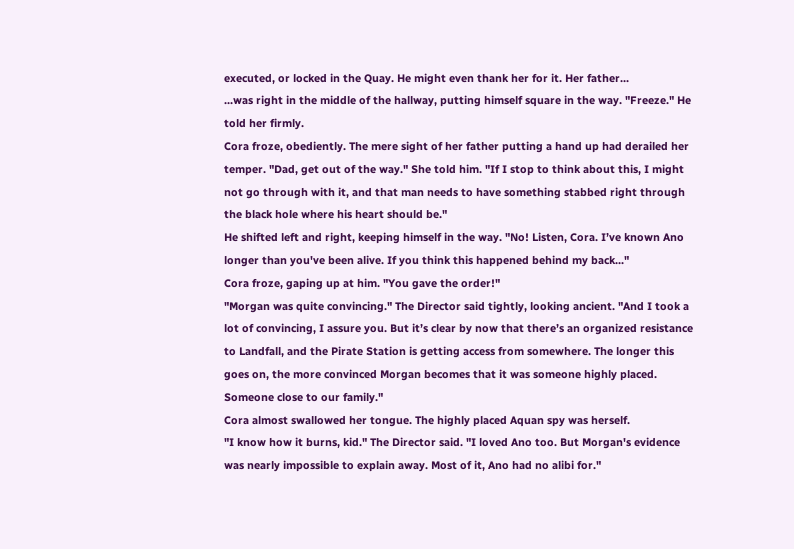executed, or locked in the Quay. He might even thank her for it. Her father...
...was right in the middle of the hallway, putting himself square in the way. "Freeze." He told her firmly.
Cora froze, obediently. The mere sight of her father putting a hand up had derailed her temper. "Dad, get out of the way." She told him. "If I stop to think about this, I might not go through with it, and that man needs to have something stabbed right through the black hole where his heart should be."
He shifted left and right, keeping himself in the way. "No! Listen, Cora. I’ve known Ano longer than you've been alive. If you think this happened behind my back..."
Cora froze, gaping up at him. "You gave the order!"
"Morgan was quite convincing." The Director said tightly, looking ancient. "And I took a lot of convincing, I assure you. But it’s clear by now that there’s an organized resistance to Landfall, and the Pirate Station is getting access from somewhere. The longer this goes on, the more convinced Morgan becomes that it was someone highly placed. Someone close to our family."
Cora almost swallowed her tongue. The highly placed Aquan spy was herself.
"I know how it burns, kid." The Director said. "I loved Ano too. But Morgan's evidence was nearly impossible to explain away. Most of it, Ano had no alibi for."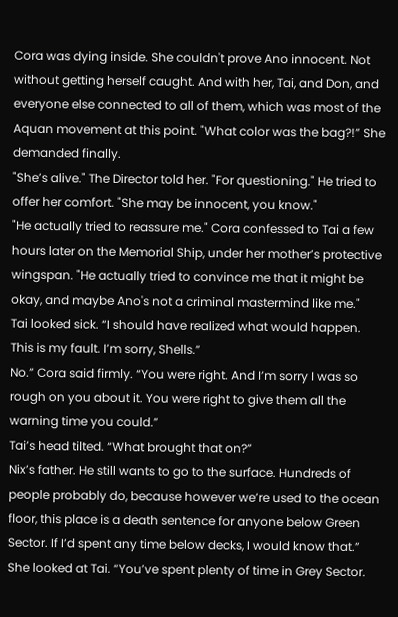Cora was dying inside. She couldn't prove Ano innocent. Not without getting herself caught. And with her, Tai, and Don, and everyone else connected to all of them, which was most of the Aquan movement at this point. "What color was the bag?!” She demanded finally.
"She’s alive." The Director told her. "For questioning." He tried to offer her comfort. "She may be innocent, you know."
"He actually tried to reassure me." Cora confessed to Tai a few hours later on the Memorial Ship, under her mother’s protective wingspan. "He actually tried to convince me that it might be okay, and maybe Ano's not a criminal mastermind like me."
Tai looked sick. “I should have realized what would happen. This is my fault. I’m sorry, Shells.”
No.” Cora said firmly. “You were right. And I’m sorry I was so rough on you about it. You were right to give them all the warning time you could.”
Tai’s head tilted. “What brought that on?”
Nix’s father. He still wants to go to the surface. Hundreds of people probably do, because however we’re used to the ocean floor, this place is a death sentence for anyone below Green Sector. If I’d spent any time below decks, I would know that.” She looked at Tai. “You’ve spent plenty of time in Grey Sector.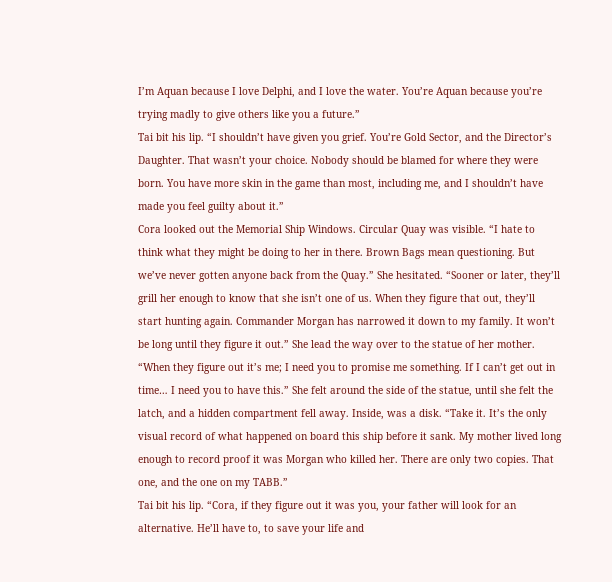I’m Aquan because I love Delphi, and I love the water. You’re Aquan because you’re trying madly to give others like you a future.”
Tai bit his lip. “I shouldn’t have given you grief. You’re Gold Sector, and the Director’s Daughter. That wasn’t your choice. Nobody should be blamed for where they were born. You have more skin in the game than most, including me, and I shouldn’t have made you feel guilty about it.”
Cora looked out the Memorial Ship Windows. Circular Quay was visible. “I hate to think what they might be doing to her in there. Brown Bags mean questioning. But we’ve never gotten anyone back from the Quay.” She hesitated. “Sooner or later, they’ll grill her enough to know that she isn’t one of us. When they figure that out, they’ll start hunting again. Commander Morgan has narrowed it down to my family. It won’t be long until they figure it out.” She lead the way over to the statue of her mother. “When they figure out it’s me; I need you to promise me something. If I can’t get out in time… I need you to have this.” She felt around the side of the statue, until she felt the latch, and a hidden compartment fell away. Inside, was a disk. “Take it. It’s the only visual record of what happened on board this ship before it sank. My mother lived long enough to record proof it was Morgan who killed her. There are only two copies. That one, and the one on my TABB.”
Tai bit his lip. “Cora, if they figure out it was you, your father will look for an alternative. He’ll have to, to save your life and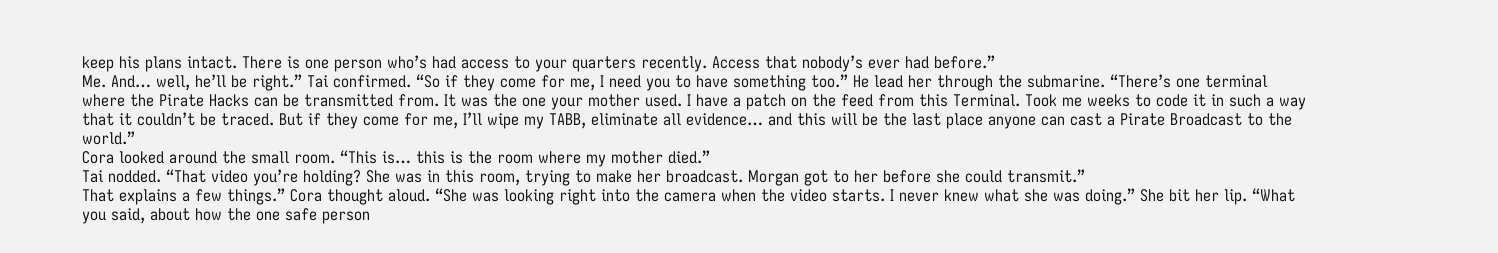keep his plans intact. There is one person who’s had access to your quarters recently. Access that nobody’s ever had before.”
Me. And… well, he’ll be right.” Tai confirmed. “So if they come for me, I need you to have something too.” He lead her through the submarine. “There’s one terminal where the Pirate Hacks can be transmitted from. It was the one your mother used. I have a patch on the feed from this Terminal. Took me weeks to code it in such a way that it couldn’t be traced. But if they come for me, I’ll wipe my TABB, eliminate all evidence… and this will be the last place anyone can cast a Pirate Broadcast to the world.”
Cora looked around the small room. “This is… this is the room where my mother died.”
Tai nodded. “That video you’re holding? She was in this room, trying to make her broadcast. Morgan got to her before she could transmit.”
That explains a few things.” Cora thought aloud. “She was looking right into the camera when the video starts. I never knew what she was doing.” She bit her lip. “What you said, about how the one safe person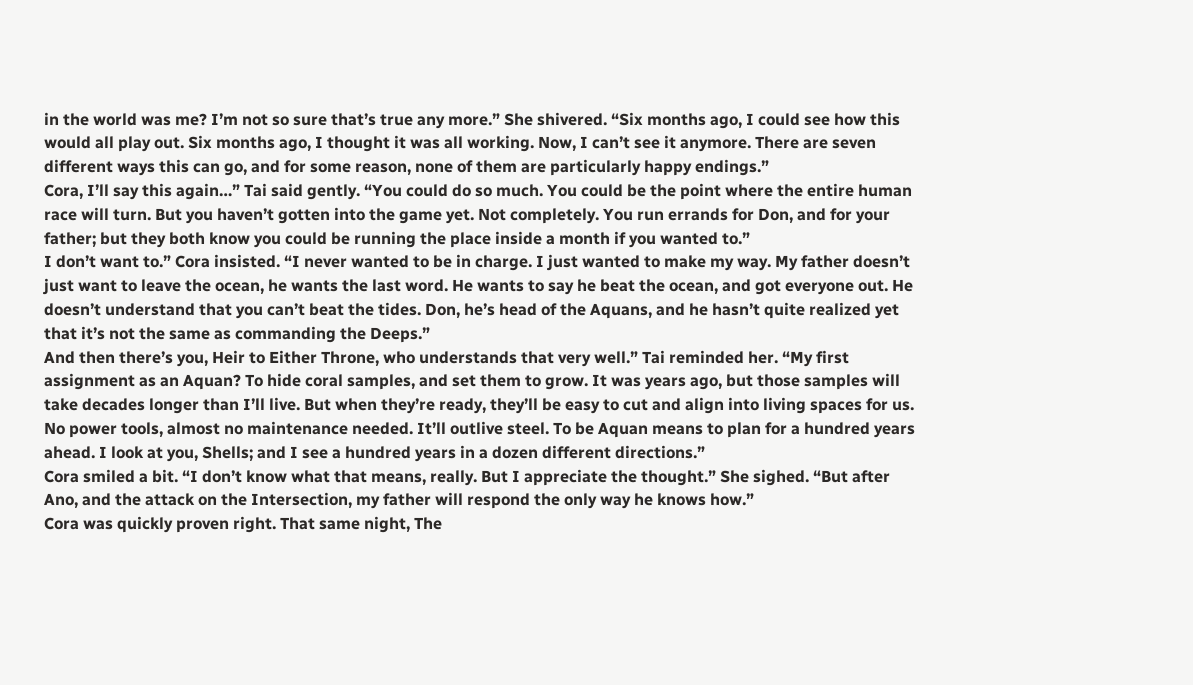in the world was me? I’m not so sure that’s true any more.” She shivered. “Six months ago, I could see how this would all play out. Six months ago, I thought it was all working. Now, I can’t see it anymore. There are seven different ways this can go, and for some reason, none of them are particularly happy endings.”
Cora, I’ll say this again…” Tai said gently. “You could do so much. You could be the point where the entire human race will turn. But you haven’t gotten into the game yet. Not completely. You run errands for Don, and for your father; but they both know you could be running the place inside a month if you wanted to.”
I don’t want to.” Cora insisted. “I never wanted to be in charge. I just wanted to make my way. My father doesn’t just want to leave the ocean, he wants the last word. He wants to say he beat the ocean, and got everyone out. He doesn’t understand that you can’t beat the tides. Don, he’s head of the Aquans, and he hasn’t quite realized yet that it’s not the same as commanding the Deeps.”
And then there’s you, Heir to Either Throne, who understands that very well.” Tai reminded her. “My first assignment as an Aquan? To hide coral samples, and set them to grow. It was years ago, but those samples will take decades longer than I’ll live. But when they’re ready, they’ll be easy to cut and align into living spaces for us. No power tools, almost no maintenance needed. It’ll outlive steel. To be Aquan means to plan for a hundred years ahead. I look at you, Shells; and I see a hundred years in a dozen different directions.”
Cora smiled a bit. “I don’t know what that means, really. But I appreciate the thought.” She sighed. “But after Ano, and the attack on the Intersection, my father will respond the only way he knows how.”
Cora was quickly proven right. That same night, The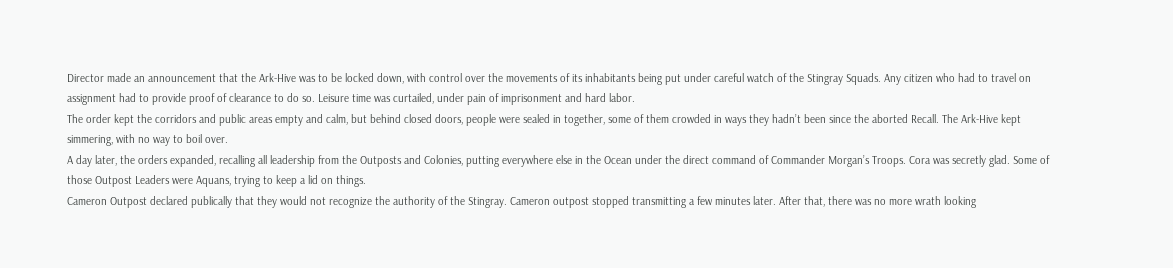Director made an announcement that the Ark-Hive was to be locked down, with control over the movements of its inhabitants being put under careful watch of the Stingray Squads. Any citizen who had to travel on assignment had to provide proof of clearance to do so. Leisure time was curtailed, under pain of imprisonment and hard labor.
The order kept the corridors and public areas empty and calm, but behind closed doors, people were sealed in together, some of them crowded in ways they hadn’t been since the aborted Recall. The Ark-Hive kept simmering, with no way to boil over.
A day later, the orders expanded, recalling all leadership from the Outposts and Colonies, putting everywhere else in the Ocean under the direct command of Commander Morgan’s Troops. Cora was secretly glad. Some of those Outpost Leaders were Aquans, trying to keep a lid on things.
Cameron Outpost declared publically that they would not recognize the authority of the Stingray. Cameron outpost stopped transmitting a few minutes later. After that, there was no more wrath looking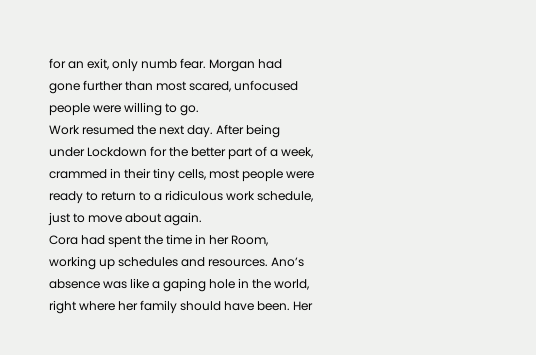for an exit, only numb fear. Morgan had gone further than most scared, unfocused people were willing to go.
Work resumed the next day. After being under Lockdown for the better part of a week, crammed in their tiny cells, most people were ready to return to a ridiculous work schedule, just to move about again.
Cora had spent the time in her Room, working up schedules and resources. Ano’s absence was like a gaping hole in the world, right where her family should have been. Her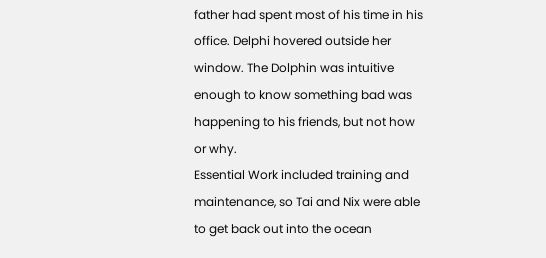father had spent most of his time in his office. Delphi hovered outside her window. The Dolphin was intuitive enough to know something bad was happening to his friends, but not how or why.
Essential Work included training and maintenance, so Tai and Nix were able to get back out into the ocean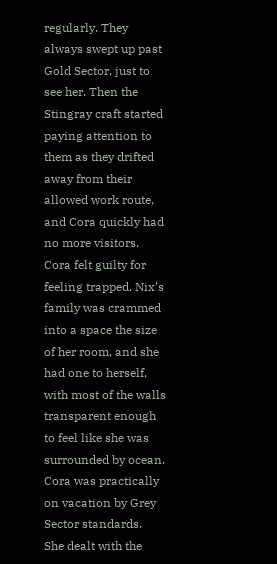regularly. They always swept up past Gold Sector, just to see her. Then the Stingray craft started paying attention to them as they drifted away from their allowed work route, and Cora quickly had no more visitors.
Cora felt guilty for feeling trapped. Nix’s family was crammed into a space the size of her room, and she had one to herself, with most of the walls transparent enough to feel like she was surrounded by ocean. Cora was practically on vacation by Grey Sector standards.
She dealt with the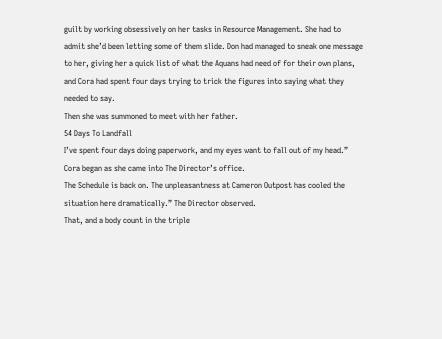guilt by working obsessively on her tasks in Resource Management. She had to admit she’d been letting some of them slide. Don had managed to sneak one message to her, giving her a quick list of what the Aquans had need of for their own plans, and Cora had spent four days trying to trick the figures into saying what they needed to say.
Then she was summoned to meet with her father.
54 Days To Landfall
I’ve spent four days doing paperwork, and my eyes want to fall out of my head.” Cora began as she came into The Director’s office.
The Schedule is back on. The unpleasantness at Cameron Outpost has cooled the situation here dramatically.” The Director observed.
That, and a body count in the triple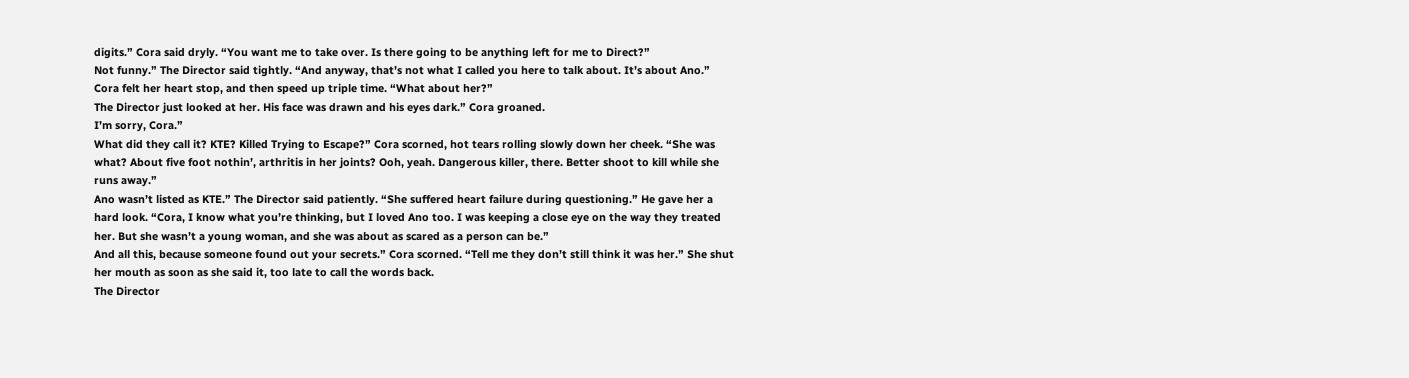digits.” Cora said dryly. “You want me to take over. Is there going to be anything left for me to Direct?”
Not funny.” The Director said tightly. “And anyway, that’s not what I called you here to talk about. It’s about Ano.”
Cora felt her heart stop, and then speed up triple time. “What about her?”
The Director just looked at her. His face was drawn and his eyes dark.” Cora groaned.
I’m sorry, Cora.”
What did they call it? KTE? Killed Trying to Escape?” Cora scorned, hot tears rolling slowly down her cheek. “She was what? About five foot nothin’, arthritis in her joints? Ooh, yeah. Dangerous killer, there. Better shoot to kill while she runs away.”
Ano wasn’t listed as KTE.” The Director said patiently. “She suffered heart failure during questioning.” He gave her a hard look. “Cora, I know what you’re thinking, but I loved Ano too. I was keeping a close eye on the way they treated her. But she wasn’t a young woman, and she was about as scared as a person can be.”
And all this, because someone found out your secrets.” Cora scorned. “Tell me they don’t still think it was her.” She shut her mouth as soon as she said it, too late to call the words back.
The Director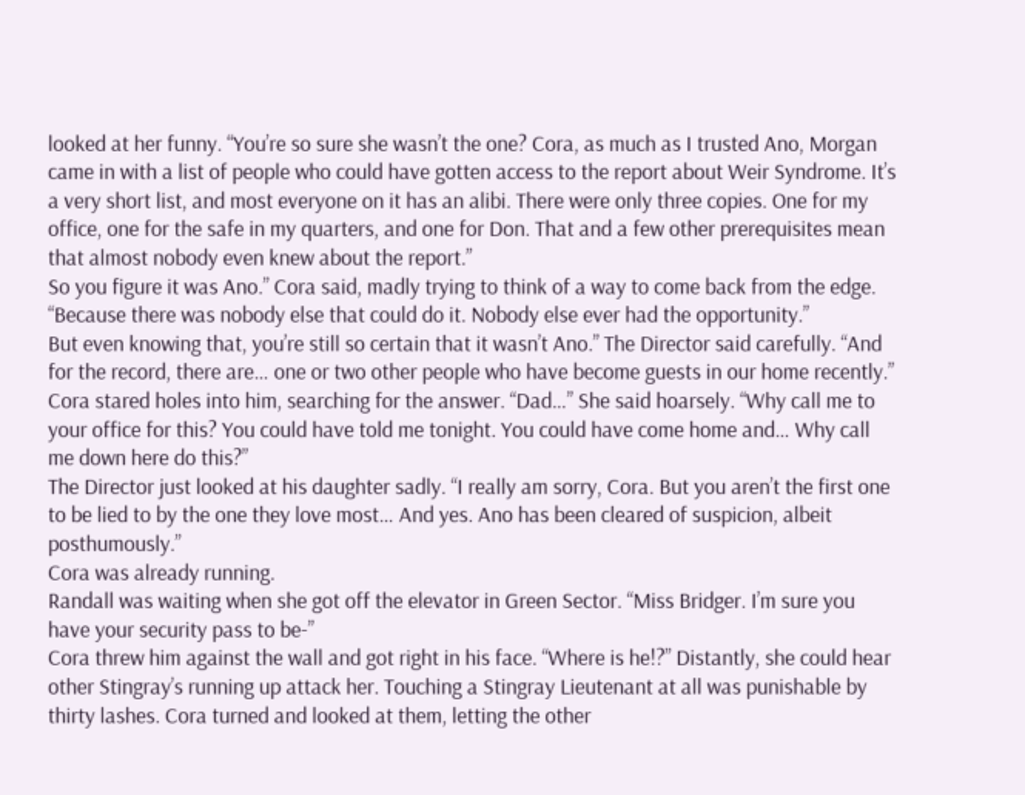looked at her funny. “You’re so sure she wasn’t the one? Cora, as much as I trusted Ano, Morgan came in with a list of people who could have gotten access to the report about Weir Syndrome. It’s a very short list, and most everyone on it has an alibi. There were only three copies. One for my office, one for the safe in my quarters, and one for Don. That and a few other prerequisites mean that almost nobody even knew about the report.”
So you figure it was Ano.” Cora said, madly trying to think of a way to come back from the edge. “Because there was nobody else that could do it. Nobody else ever had the opportunity.”
But even knowing that, you’re still so certain that it wasn’t Ano.” The Director said carefully. “And for the record, there are… one or two other people who have become guests in our home recently.”
Cora stared holes into him, searching for the answer. “Dad…” She said hoarsely. “Why call me to your office for this? You could have told me tonight. You could have come home and… Why call me down here do this?”
The Director just looked at his daughter sadly. “I really am sorry, Cora. But you aren’t the first one to be lied to by the one they love most… And yes. Ano has been cleared of suspicion, albeit posthumously.”
Cora was already running.
Randall was waiting when she got off the elevator in Green Sector. “Miss Bridger. I’m sure you have your security pass to be-”
Cora threw him against the wall and got right in his face. “Where is he!?” Distantly, she could hear other Stingray’s running up attack her. Touching a Stingray Lieutenant at all was punishable by thirty lashes. Cora turned and looked at them, letting the other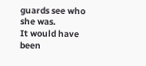guards see who she was.
It would have been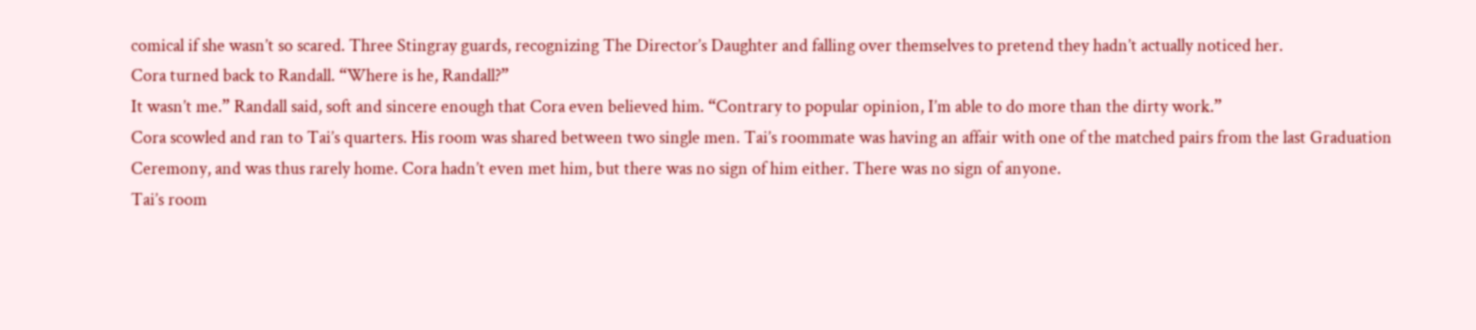comical if she wasn’t so scared. Three Stingray guards, recognizing The Director’s Daughter and falling over themselves to pretend they hadn’t actually noticed her.
Cora turned back to Randall. “Where is he, Randall?”
It wasn’t me.” Randall said, soft and sincere enough that Cora even believed him. “Contrary to popular opinion, I’m able to do more than the dirty work.”
Cora scowled and ran to Tai’s quarters. His room was shared between two single men. Tai’s roommate was having an affair with one of the matched pairs from the last Graduation Ceremony, and was thus rarely home. Cora hadn’t even met him, but there was no sign of him either. There was no sign of anyone.
Tai’s room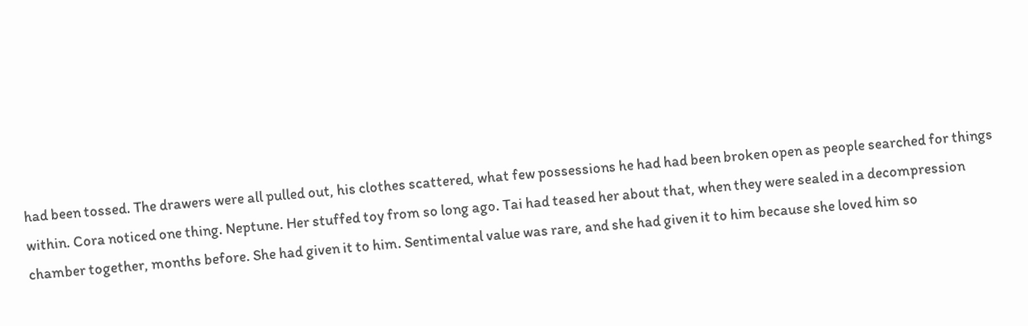had been tossed. The drawers were all pulled out, his clothes scattered, what few possessions he had had been broken open as people searched for things within. Cora noticed one thing. Neptune. Her stuffed toy from so long ago. Tai had teased her about that, when they were sealed in a decompression chamber together, months before. She had given it to him. Sentimental value was rare, and she had given it to him because she loved him so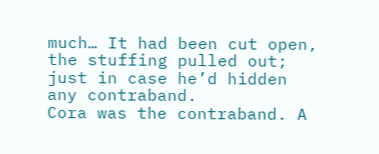much… It had been cut open, the stuffing pulled out; just in case he’d hidden any contraband.
Cora was the contraband. A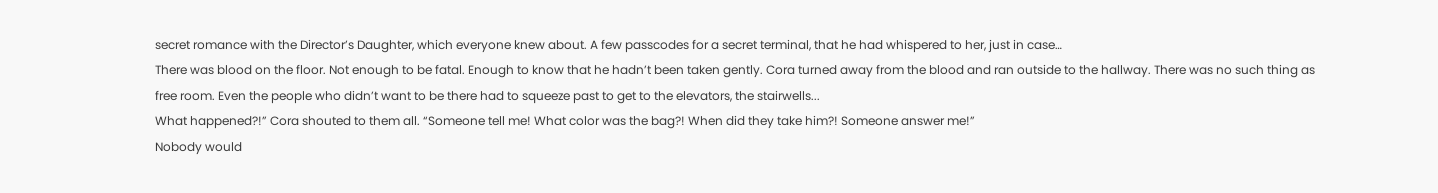secret romance with the Director’s Daughter, which everyone knew about. A few passcodes for a secret terminal, that he had whispered to her, just in case…
There was blood on the floor. Not enough to be fatal. Enough to know that he hadn’t been taken gently. Cora turned away from the blood and ran outside to the hallway. There was no such thing as free room. Even the people who didn’t want to be there had to squeeze past to get to the elevators, the stairwells...
What happened?!” Cora shouted to them all. “Someone tell me! What color was the bag?! When did they take him?! Someone answer me!”
Nobody would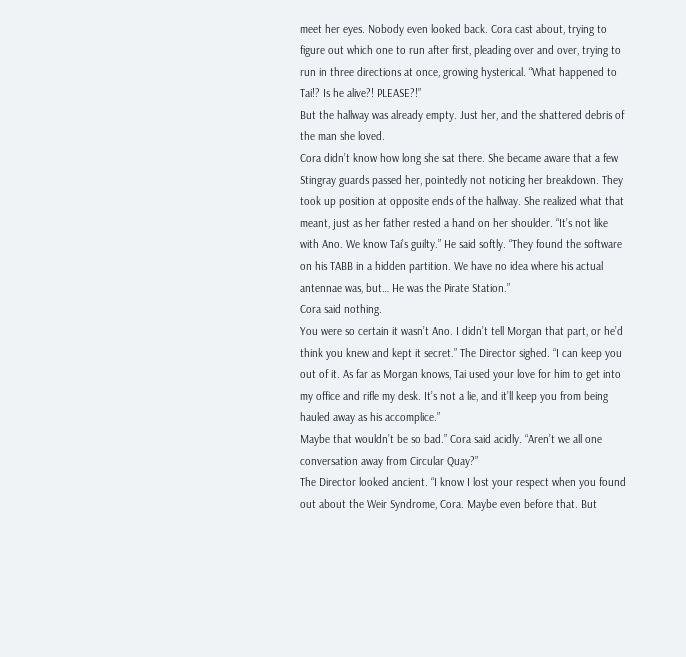meet her eyes. Nobody even looked back. Cora cast about, trying to figure out which one to run after first, pleading over and over, trying to run in three directions at once, growing hysterical. “What happened to Tai!? Is he alive?! PLEASE?!”
But the hallway was already empty. Just her, and the shattered debris of the man she loved.
Cora didn’t know how long she sat there. She became aware that a few Stingray guards passed her, pointedly not noticing her breakdown. They took up position at opposite ends of the hallway. She realized what that meant, just as her father rested a hand on her shoulder. “It’s not like with Ano. We know Tai’s guilty.” He said softly. “They found the software on his TABB in a hidden partition. We have no idea where his actual antennae was, but… He was the Pirate Station.”
Cora said nothing.
You were so certain it wasn’t Ano. I didn’t tell Morgan that part, or he’d think you knew and kept it secret.” The Director sighed. “I can keep you out of it. As far as Morgan knows, Tai used your love for him to get into my office and rifle my desk. It’s not a lie, and it’ll keep you from being hauled away as his accomplice.”
Maybe that wouldn’t be so bad.” Cora said acidly. “Aren’t we all one conversation away from Circular Quay?”
The Director looked ancient. “I know I lost your respect when you found out about the Weir Syndrome, Cora. Maybe even before that. But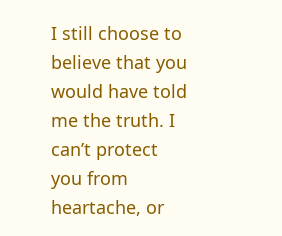I still choose to believe that you would have told me the truth. I can’t protect you from heartache, or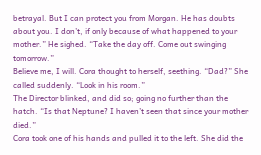betrayal. But I can protect you from Morgan. He has doubts about you. I don’t, if only because of what happened to your mother.” He sighed. “Take the day off. Come out swinging tomorrow.”
Believe me, I will. Cora thought to herself, seething. “Dad?” She called suddenly. “Look in his room.”
The Director blinked, and did so; going no further than the hatch. “Is that Neptune? I haven’t seen that since your mother died.”
Cora took one of his hands and pulled it to the left. She did the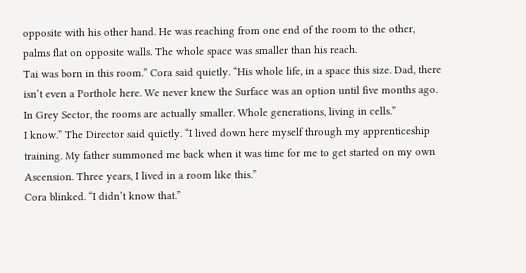opposite with his other hand. He was reaching from one end of the room to the other, palms flat on opposite walls. The whole space was smaller than his reach.
Tai was born in this room.” Cora said quietly. “His whole life, in a space this size. Dad, there isn’t even a Porthole here. We never knew the Surface was an option until five months ago. In Grey Sector, the rooms are actually smaller. Whole generations, living in cells.”
I know.” The Director said quietly. “I lived down here myself through my apprenticeship training. My father summoned me back when it was time for me to get started on my own Ascension. Three years, I lived in a room like this.”
Cora blinked. “I didn’t know that.”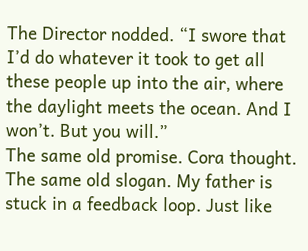The Director nodded. “I swore that I’d do whatever it took to get all these people up into the air, where the daylight meets the ocean. And I won’t. But you will.”
The same old promise. Cora thought. The same old slogan. My father is stuck in a feedback loop. Just like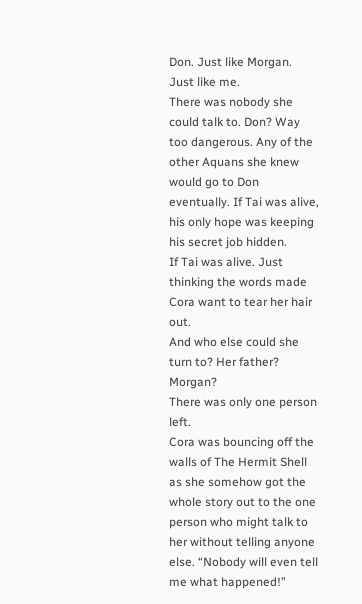Don. Just like Morgan.
Just like me.
There was nobody she could talk to. Don? Way too dangerous. Any of the other Aquans she knew would go to Don eventually. If Tai was alive, his only hope was keeping his secret job hidden.
If Tai was alive. Just thinking the words made Cora want to tear her hair out.
And who else could she turn to? Her father? Morgan?
There was only one person left.
Cora was bouncing off the walls of The Hermit Shell as she somehow got the whole story out to the one person who might talk to her without telling anyone else. “Nobody will even tell me what happened!”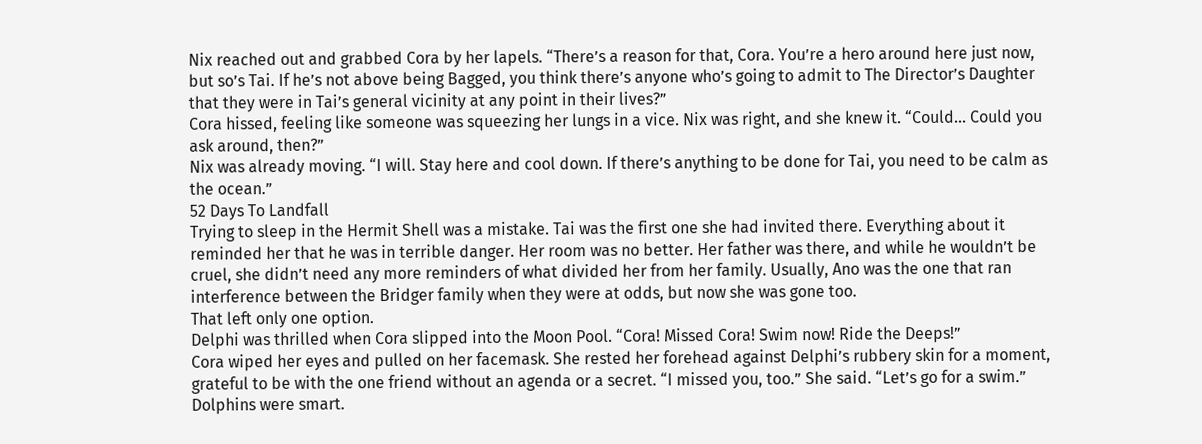Nix reached out and grabbed Cora by her lapels. “There’s a reason for that, Cora. You’re a hero around here just now, but so’s Tai. If he’s not above being Bagged, you think there’s anyone who’s going to admit to The Director’s Daughter that they were in Tai’s general vicinity at any point in their lives?”
Cora hissed, feeling like someone was squeezing her lungs in a vice. Nix was right, and she knew it. “Could… Could you ask around, then?”
Nix was already moving. “I will. Stay here and cool down. If there’s anything to be done for Tai, you need to be calm as the ocean.”
52 Days To Landfall
Trying to sleep in the Hermit Shell was a mistake. Tai was the first one she had invited there. Everything about it reminded her that he was in terrible danger. Her room was no better. Her father was there, and while he wouldn’t be cruel, she didn’t need any more reminders of what divided her from her family. Usually, Ano was the one that ran interference between the Bridger family when they were at odds, but now she was gone too.
That left only one option.
Delphi was thrilled when Cora slipped into the Moon Pool. “Cora! Missed Cora! Swim now! Ride the Deeps!”
Cora wiped her eyes and pulled on her facemask. She rested her forehead against Delphi’s rubbery skin for a moment, grateful to be with the one friend without an agenda or a secret. “I missed you, too.” She said. “Let’s go for a swim.”
Dolphins were smart.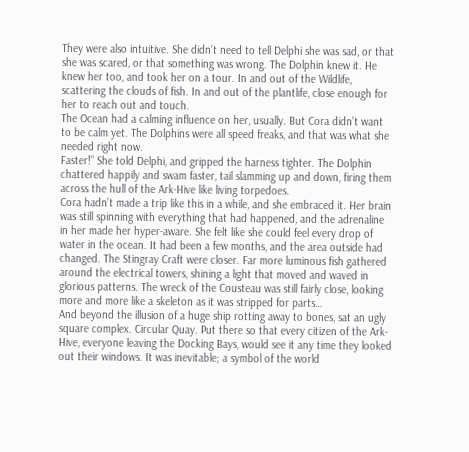They were also intuitive. She didn’t need to tell Delphi she was sad, or that she was scared, or that something was wrong. The Dolphin knew it. He knew her too, and took her on a tour. In and out of the Wildlife, scattering the clouds of fish. In and out of the plantlife, close enough for her to reach out and touch.
The Ocean had a calming influence on her, usually. But Cora didn’t want to be calm yet. The Dolphins were all speed freaks, and that was what she needed right now.
Faster!” She told Delphi, and gripped the harness tighter. The Dolphin chattered happily and swam faster, tail slamming up and down, firing them across the hull of the Ark-Hive like living torpedoes.
Cora hadn’t made a trip like this in a while, and she embraced it. Her brain was still spinning with everything that had happened, and the adrenaline in her made her hyper-aware. She felt like she could feel every drop of water in the ocean. It had been a few months, and the area outside had changed. The Stingray Craft were closer. Far more luminous fish gathered around the electrical towers, shining a light that moved and waved in glorious patterns. The wreck of the Cousteau was still fairly close, looking more and more like a skeleton as it was stripped for parts…
And beyond the illusion of a huge ship rotting away to bones, sat an ugly square complex. Circular Quay. Put there so that every citizen of the Ark-Hive, everyone leaving the Docking Bays, would see it any time they looked out their windows. It was inevitable; a symbol of the world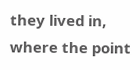they lived in, where the point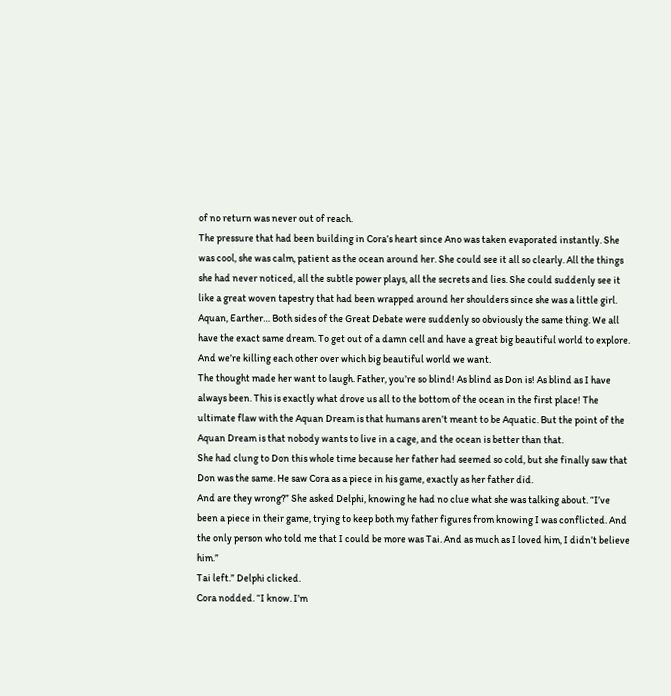of no return was never out of reach.
The pressure that had been building in Cora’s heart since Ano was taken evaporated instantly. She was cool, she was calm, patient as the ocean around her. She could see it all so clearly. All the things she had never noticed, all the subtle power plays, all the secrets and lies. She could suddenly see it like a great woven tapestry that had been wrapped around her shoulders since she was a little girl.
Aquan, Earther… Both sides of the Great Debate were suddenly so obviously the same thing. We all have the exact same dream. To get out of a damn cell and have a great big beautiful world to explore. And we’re killing each other over which big beautiful world we want.
The thought made her want to laugh. Father, you’re so blind! As blind as Don is! As blind as I have always been. This is exactly what drove us all to the bottom of the ocean in the first place! The ultimate flaw with the Aquan Dream is that humans aren’t meant to be Aquatic. But the point of the Aquan Dream is that nobody wants to live in a cage, and the ocean is better than that.
She had clung to Don this whole time because her father had seemed so cold, but she finally saw that Don was the same. He saw Cora as a piece in his game, exactly as her father did.
And are they wrong?” She asked Delphi, knowing he had no clue what she was talking about. “I’ve been a piece in their game, trying to keep both my father figures from knowing I was conflicted. And the only person who told me that I could be more was Tai. And as much as I loved him, I didn’t believe him.”
Tai left.” Delphi clicked.
Cora nodded. “I know. I’m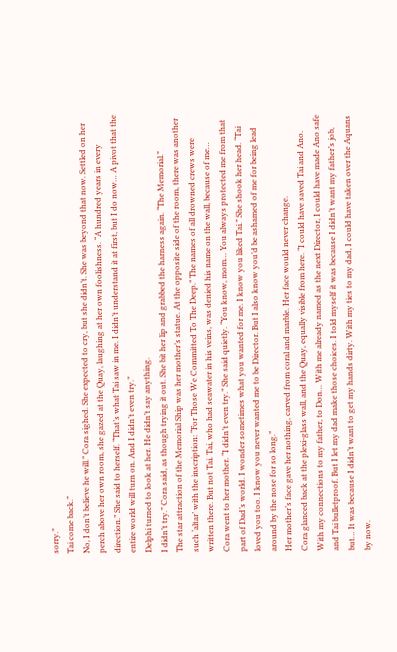sorry.”
Tai come back.”
No, I don’t believe he will.” Cora sighed. She expected to cry, but she didn’t. She was beyond that now. Settled on her perch above her own room, she gazed at the Quay, laughing at her own foolishness. “A hundred years in every direction.” She said to herself. “That’s what Tai saw in me. I didn’t understand it at first, but I do now… A pivot that the entire world will turn on. And I didn’t even try.”
Delphi turned to look at her. He didn’t say anything.
I didn’t try.” Cora said, as though trying it out. She bit her lip and grabbed the harness again. “The Memorial.”
The star attraction of the Memorial Ship was her mother’s statue. At the opposite side of the room, there was another such ‘altar’ with the inscription: “For Those We Committed To The Deep.” The names of all drowned crews were written there. But not Tai. Tai, who had seawater in his veins, was denied his name on the wall, because of me…
Cora went to her mother. “I didn’t even try.” She said quietly. “You know, mom… You always protected me from that part of Dad’s world. I wonder sometimes what you wanted for me. I know you liked Tai.” She shook her head. “Tai loved you too. I know you never wanted me to be Director. But I also know you’d be ashamed of me for being lead around by the nose for so long.”
Her mother’s face gave her nothing, carved from coral and marble. Her face would never change.
Cora glanced back at the plexi-glass wall, and the Quay, equally visible from here. “I could have saved Tai and Ano. With my connections to my father, to Don… With me already named as the next Director, I could have made Ano safe and Tai bulletproof. But I let my dad make those choices. I told myself it was because I didn’t want my father’s job, but… It was because I didn’t want to get my hands dirty. With my ties to my dad, I could have taken over the Aquans by now.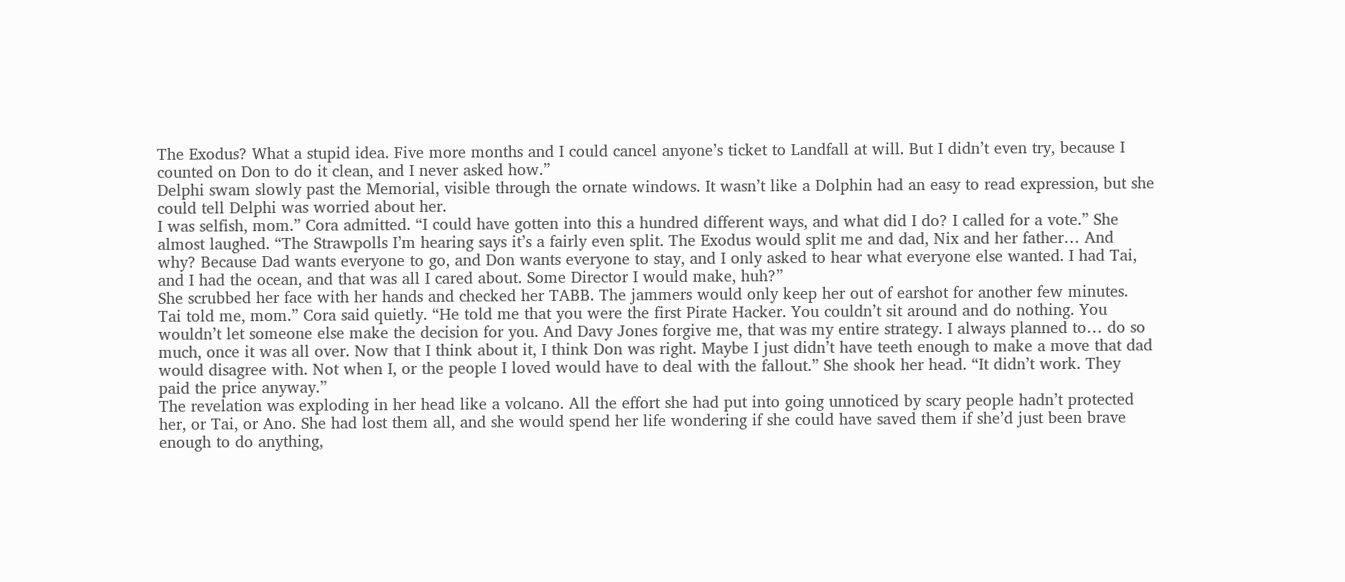The Exodus? What a stupid idea. Five more months and I could cancel anyone’s ticket to Landfall at will. But I didn’t even try, because I counted on Don to do it clean, and I never asked how.”
Delphi swam slowly past the Memorial, visible through the ornate windows. It wasn’t like a Dolphin had an easy to read expression, but she could tell Delphi was worried about her.
I was selfish, mom.” Cora admitted. “I could have gotten into this a hundred different ways, and what did I do? I called for a vote.” She almost laughed. “The Strawpolls I’m hearing says it’s a fairly even split. The Exodus would split me and dad, Nix and her father… And why? Because Dad wants everyone to go, and Don wants everyone to stay, and I only asked to hear what everyone else wanted. I had Tai, and I had the ocean, and that was all I cared about. Some Director I would make, huh?”
She scrubbed her face with her hands and checked her TABB. The jammers would only keep her out of earshot for another few minutes.
Tai told me, mom.” Cora said quietly. “He told me that you were the first Pirate Hacker. You couldn’t sit around and do nothing. You wouldn’t let someone else make the decision for you. And Davy Jones forgive me, that was my entire strategy. I always planned to… do so much, once it was all over. Now that I think about it, I think Don was right. Maybe I just didn’t have teeth enough to make a move that dad would disagree with. Not when I, or the people I loved would have to deal with the fallout.” She shook her head. “It didn’t work. They paid the price anyway.”
The revelation was exploding in her head like a volcano. All the effort she had put into going unnoticed by scary people hadn’t protected her, or Tai, or Ano. She had lost them all, and she would spend her life wondering if she could have saved them if she’d just been brave enough to do anything,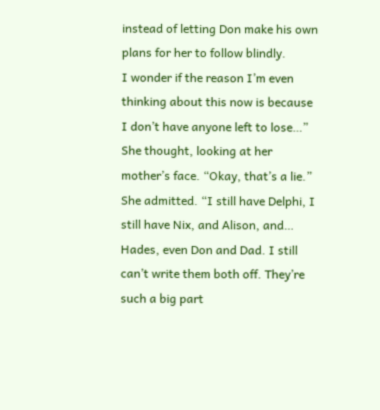instead of letting Don make his own plans for her to follow blindly.
I wonder if the reason I’m even thinking about this now is because I don’t have anyone left to lose…” She thought, looking at her mother’s face. “Okay, that’s a lie.” She admitted. “I still have Delphi, I still have Nix, and Alison, and… Hades, even Don and Dad. I still can’t write them both off. They’re such a big part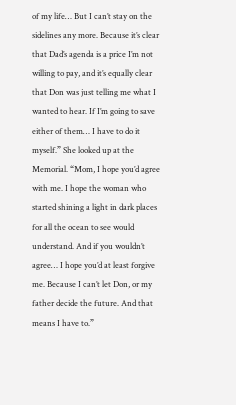of my life… But I can’t stay on the sidelines any more. Because it’s clear that Dad’s agenda is a price I’m not willing to pay, and it’s equally clear that Don was just telling me what I wanted to hear. If I’m going to save either of them… I have to do it myself.” She looked up at the Memorial. “Mom, I hope you’d agree with me. I hope the woman who started shining a light in dark places for all the ocean to see would understand. And if you wouldn’t agree… I hope you’d at least forgive me. Because I can’t let Don, or my father decide the future. And that means I have to.”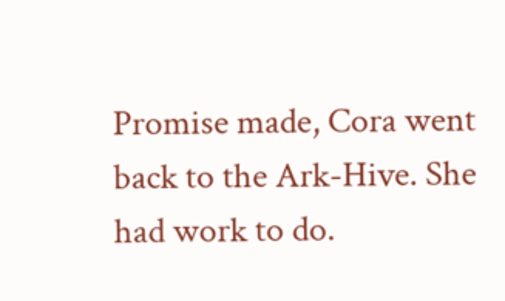Promise made, Cora went back to the Ark-Hive. She had work to do.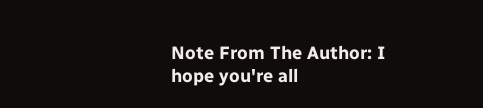Note From The Author: I hope you're all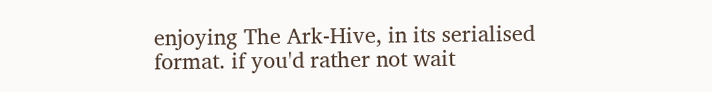enjoying The Ark-Hive, in its serialised format. if you'd rather not wait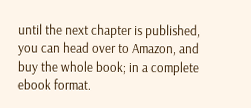until the next chapter is published, you can head over to Amazon, and buy the whole book; in a complete ebook format.